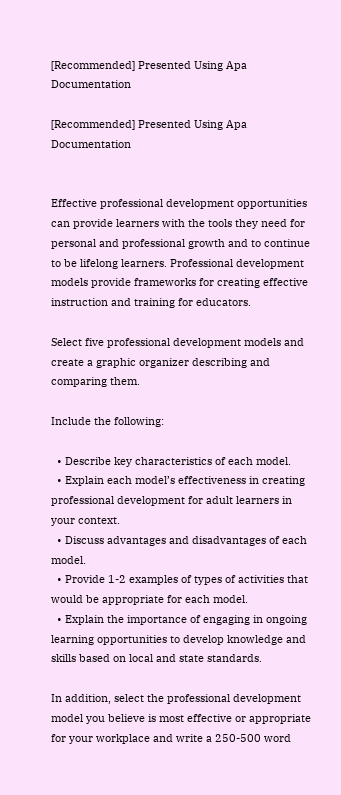[Recommended] Presented Using Apa Documentation

[Recommended] Presented Using Apa Documentation


Effective professional development opportunities can provide learners with the tools they need for personal and professional growth and to continue to be lifelong learners. Professional development models provide frameworks for creating effective instruction and training for educators.

Select five professional development models and create a graphic organizer describing and comparing them.

Include the following:

  • Describe key characteristics of each model.
  • Explain each model’s effectiveness in creating professional development for adult learners in your context.
  • Discuss advantages and disadvantages of each model.
  • Provide 1-2 examples of types of activities that would be appropriate for each model.
  • Explain the importance of engaging in ongoing learning opportunities to develop knowledge and skills based on local and state standards.

In addition, select the professional development model you believe is most effective or appropriate for your workplace and write a 250-500 word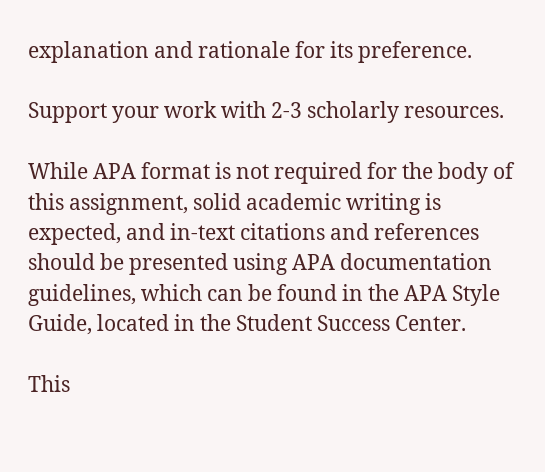explanation and rationale for its preference.

Support your work with 2-3 scholarly resources.

While APA format is not required for the body of this assignment, solid academic writing is expected, and in-text citations and references should be presented using APA documentation guidelines, which can be found in the APA Style Guide, located in the Student Success Center.

This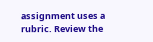assignment uses a rubric. Review the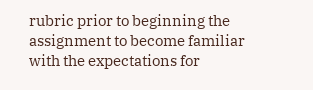rubric prior to beginning the assignment to become familiar with the expectations for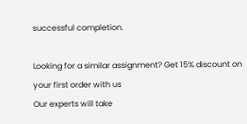successful completion.

Looking for a similar assignment? Get 15% discount on your first order with us
Our experts will take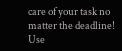care of your task no matter the deadline!
Use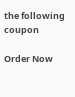the following coupon

Order Now